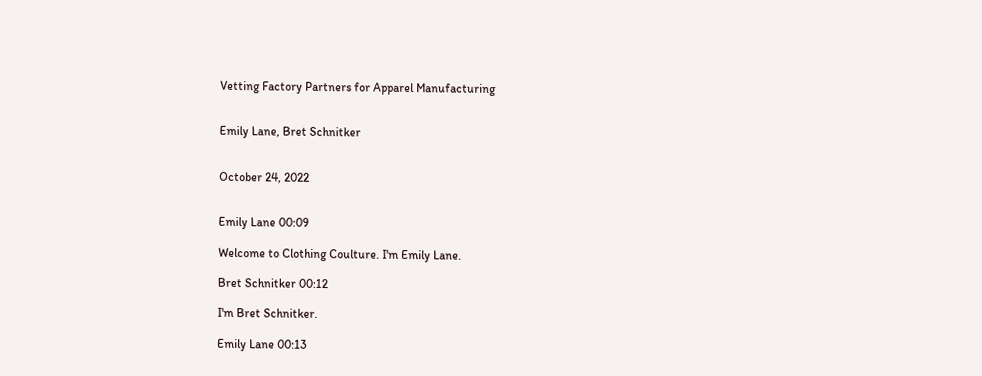Vetting Factory Partners for Apparel Manufacturing


Emily Lane, Bret Schnitker


October 24, 2022


Emily Lane 00:09

Welcome to Clothing Coulture. I'm Emily Lane.

Bret Schnitker 00:12

I'm Bret Schnitker.

Emily Lane 00:13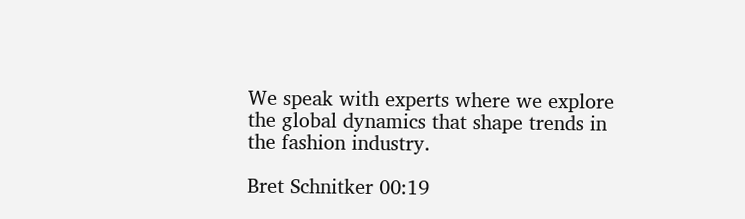We speak with experts where we explore the global dynamics that shape trends in the fashion industry.

Bret Schnitker 00:19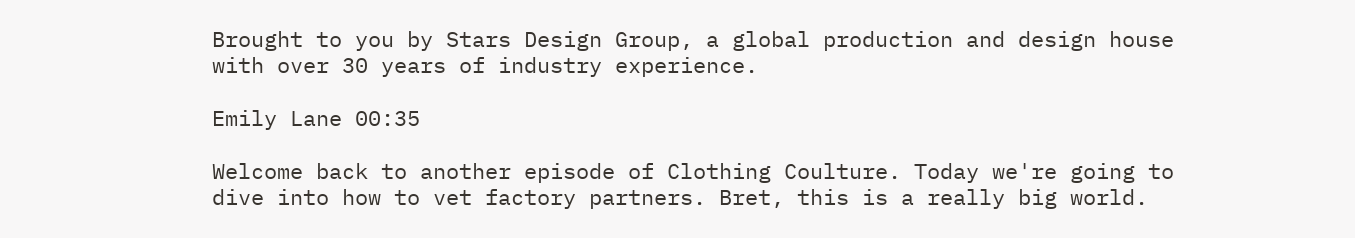Brought to you by Stars Design Group, a global production and design house with over 30 years of industry experience.

Emily Lane 00:35

Welcome back to another episode of Clothing Coulture. Today we're going to dive into how to vet factory partners. Bret, this is a really big world.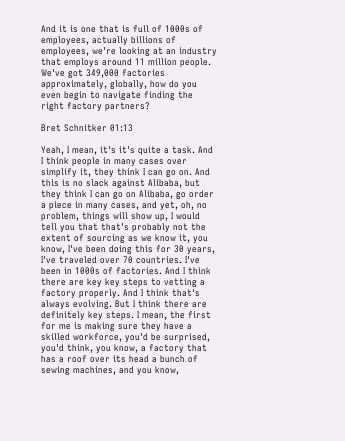And it is one that is full of 1000s of employees, actually billions of employees, we're looking at an industry that employs around 11 million people. We've got 349,000 factories approximately, globally, how do you even begin to navigate finding the right factory partners?

Bret Schnitker 01:13

Yeah, I mean, it's it's quite a task. And I think people in many cases over simplify it, they think I can go on. And this is no slack against Alibaba, but they think I can go on Alibaba, go order a piece in many cases, and yet, oh, no problem, things will show up, I would tell you that that's probably not the extent of sourcing as we know it, you know, I've been doing this for 30 years, I've traveled over 70 countries. I've been in 1000s of factories. And I think there are key key steps to vetting a factory properly. And I think that's always evolving. But I think there are definitely key steps. I mean, the first for me is making sure they have a skilled workforce, you'd be surprised, you'd think, you know, a factory that has a roof over its head a bunch of sewing machines, and you know,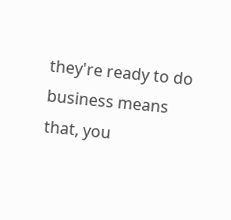they're ready to do business means that, you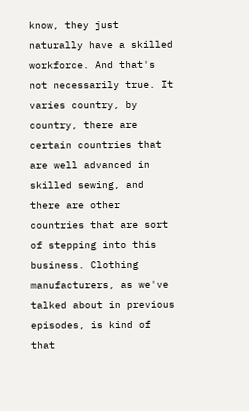know, they just naturally have a skilled workforce. And that's not necessarily true. It varies country, by country, there are certain countries that are well advanced in skilled sewing, and there are other countries that are sort of stepping into this business. Clothing manufacturers, as we've talked about in previous episodes, is kind of that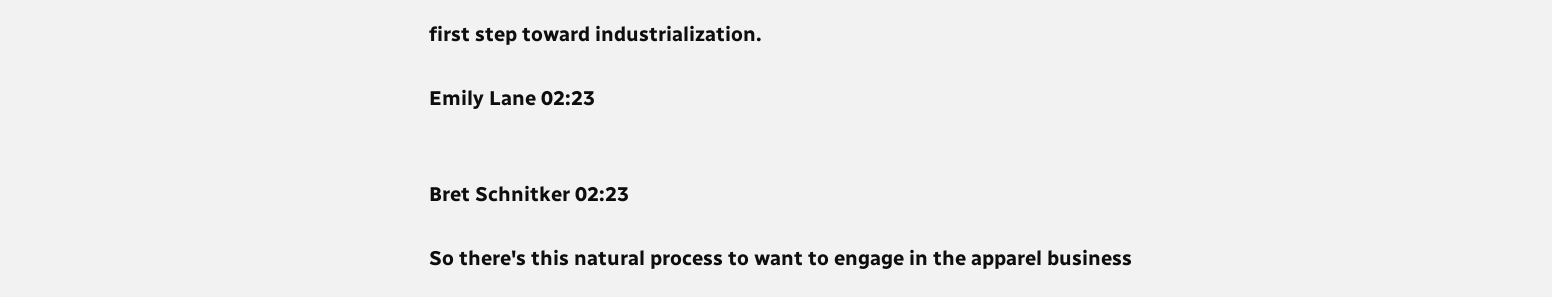first step toward industrialization.

Emily Lane 02:23


Bret Schnitker 02:23

So there's this natural process to want to engage in the apparel business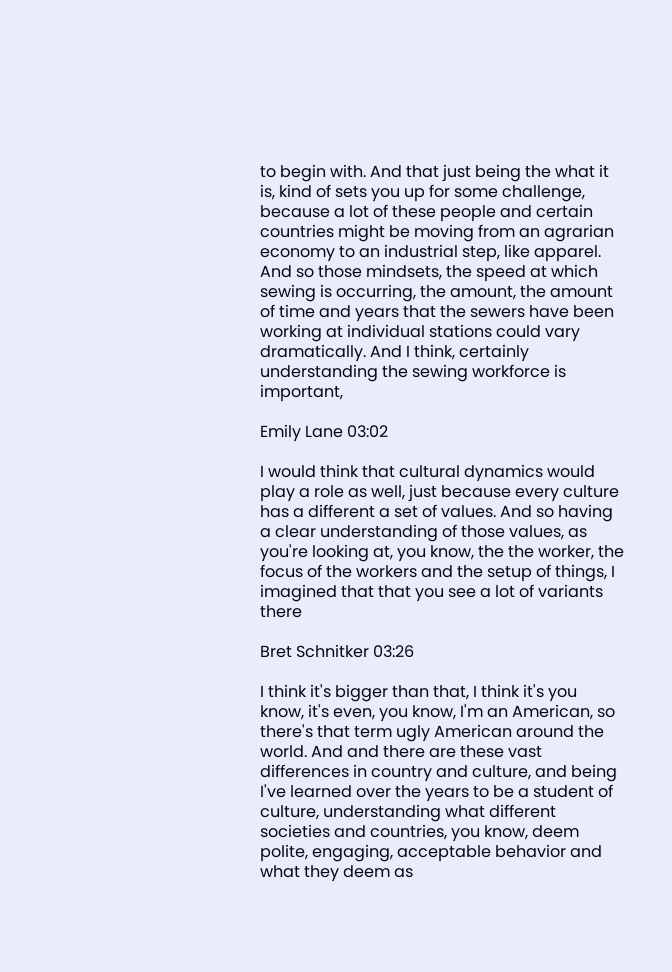to begin with. And that just being the what it is, kind of sets you up for some challenge, because a lot of these people and certain countries might be moving from an agrarian economy to an industrial step, like apparel. And so those mindsets, the speed at which sewing is occurring, the amount, the amount of time and years that the sewers have been working at individual stations could vary dramatically. And I think, certainly understanding the sewing workforce is important,

Emily Lane 03:02

I would think that cultural dynamics would play a role as well, just because every culture has a different a set of values. And so having a clear understanding of those values, as you're looking at, you know, the the worker, the focus of the workers and the setup of things, I imagined that that you see a lot of variants there

Bret Schnitker 03:26

I think it's bigger than that, I think it's you know, it's even, you know, I'm an American, so there's that term ugly American around the world. And and there are these vast differences in country and culture, and being I've learned over the years to be a student of culture, understanding what different societies and countries, you know, deem polite, engaging, acceptable behavior and what they deem as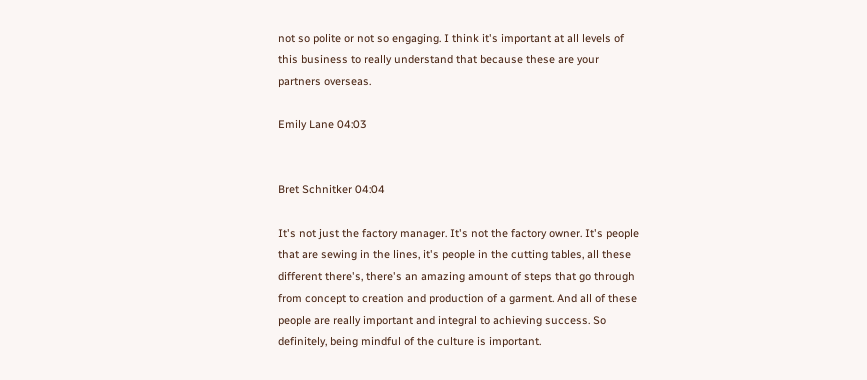not so polite or not so engaging. I think it's important at all levels of this business to really understand that because these are your partners overseas.

Emily Lane 04:03


Bret Schnitker 04:04

It's not just the factory manager. It's not the factory owner. It's people that are sewing in the lines, it's people in the cutting tables, all these different there's, there's an amazing amount of steps that go through from concept to creation and production of a garment. And all of these people are really important and integral to achieving success. So definitely, being mindful of the culture is important.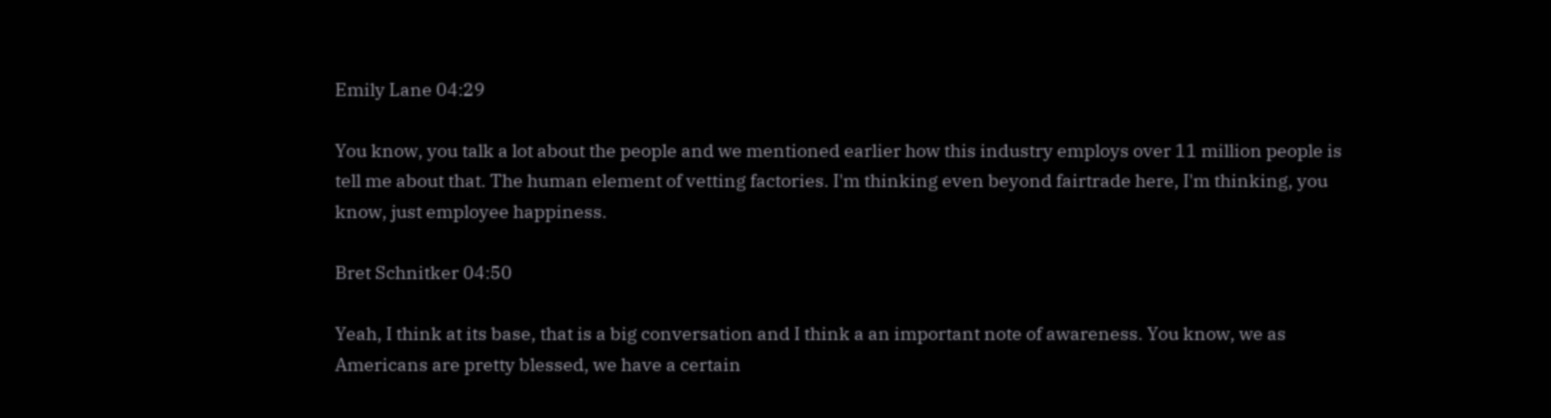Emily Lane 04:29

You know, you talk a lot about the people and we mentioned earlier how this industry employs over 11 million people is tell me about that. The human element of vetting factories. I'm thinking even beyond fairtrade here, I'm thinking, you know, just employee happiness.

Bret Schnitker 04:50

Yeah, I think at its base, that is a big conversation and I think a an important note of awareness. You know, we as Americans are pretty blessed, we have a certain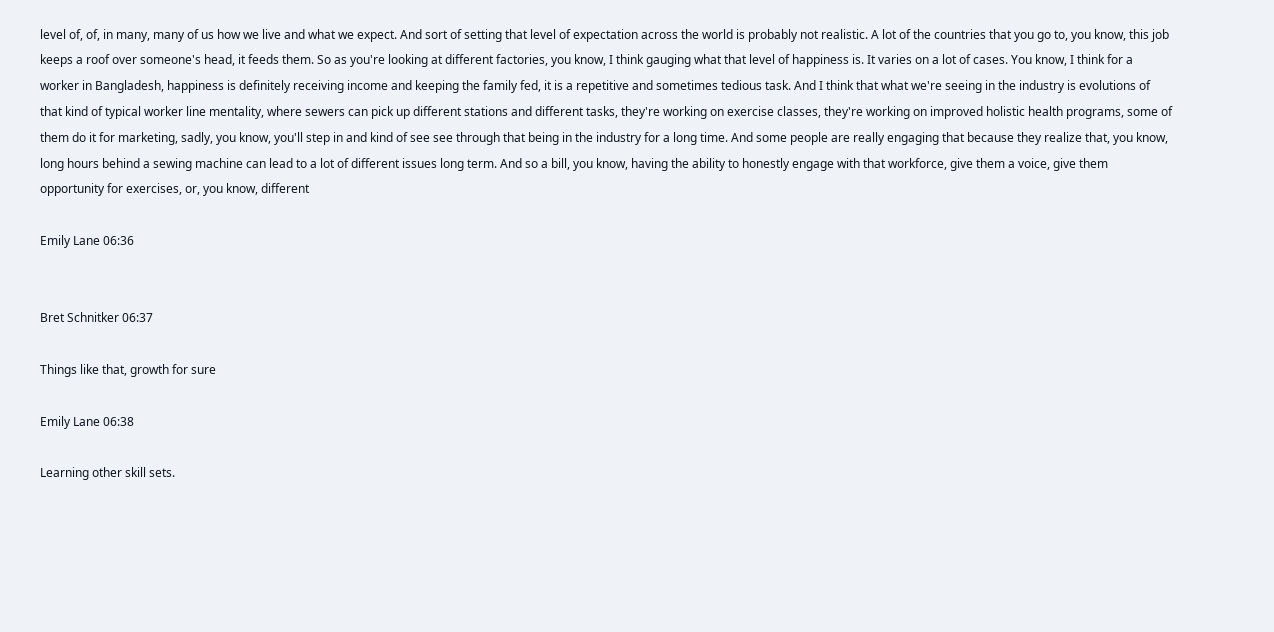level of, of, in many, many of us how we live and what we expect. And sort of setting that level of expectation across the world is probably not realistic. A lot of the countries that you go to, you know, this job keeps a roof over someone's head, it feeds them. So as you're looking at different factories, you know, I think gauging what that level of happiness is. It varies on a lot of cases. You know, I think for a worker in Bangladesh, happiness is definitely receiving income and keeping the family fed, it is a repetitive and sometimes tedious task. And I think that what we're seeing in the industry is evolutions of that kind of typical worker line mentality, where sewers can pick up different stations and different tasks, they're working on exercise classes, they're working on improved holistic health programs, some of them do it for marketing, sadly, you know, you'll step in and kind of see see through that being in the industry for a long time. And some people are really engaging that because they realize that, you know, long hours behind a sewing machine can lead to a lot of different issues long term. And so a bill, you know, having the ability to honestly engage with that workforce, give them a voice, give them opportunity for exercises, or, you know, different

Emily Lane 06:36


Bret Schnitker 06:37

Things like that, growth for sure

Emily Lane 06:38

Learning other skill sets.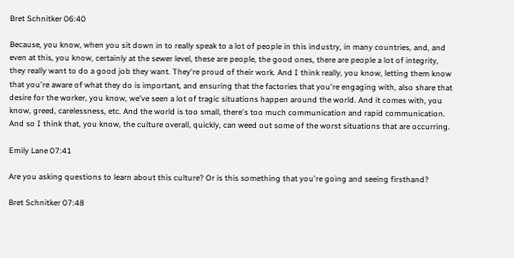Bret Schnitker 06:40

Because, you know, when you sit down in to really speak to a lot of people in this industry, in many countries, and, and even at this, you know, certainly at the sewer level, these are people, the good ones, there are people a lot of integrity, they really want to do a good job they want. They're proud of their work. And I think really, you know, letting them know that you're aware of what they do is important, and ensuring that the factories that you're engaging with, also share that desire for the worker, you know, we've seen a lot of tragic situations happen around the world. And it comes with, you know, greed, carelessness, etc. And the world is too small, there's too much communication and rapid communication. And so I think that, you know, the culture overall, quickly, can weed out some of the worst situations that are occurring.

Emily Lane 07:41

Are you asking questions to learn about this culture? Or is this something that you're going and seeing firsthand?

Bret Schnitker 07:48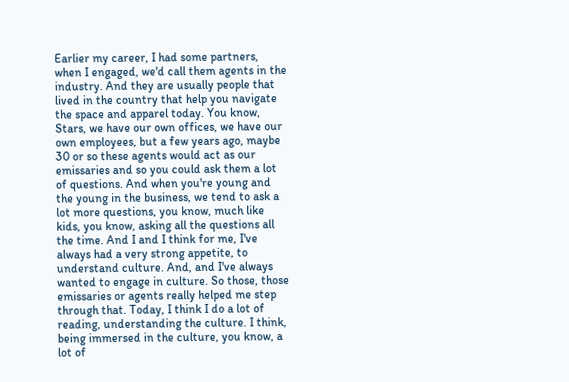Earlier my career, I had some partners, when I engaged, we'd call them agents in the industry. And they are usually people that lived in the country that help you navigate the space and apparel today. You know, Stars, we have our own offices, we have our own employees, but a few years ago, maybe 30 or so these agents would act as our emissaries and so you could ask them a lot of questions. And when you're young and the young in the business, we tend to ask a lot more questions, you know, much like kids, you know, asking all the questions all the time. And I and I think for me, I've always had a very strong appetite, to understand culture. And, and I've always wanted to engage in culture. So those, those emissaries or agents really helped me step through that. Today, I think I do a lot of reading, understanding the culture. I think, being immersed in the culture, you know, a lot of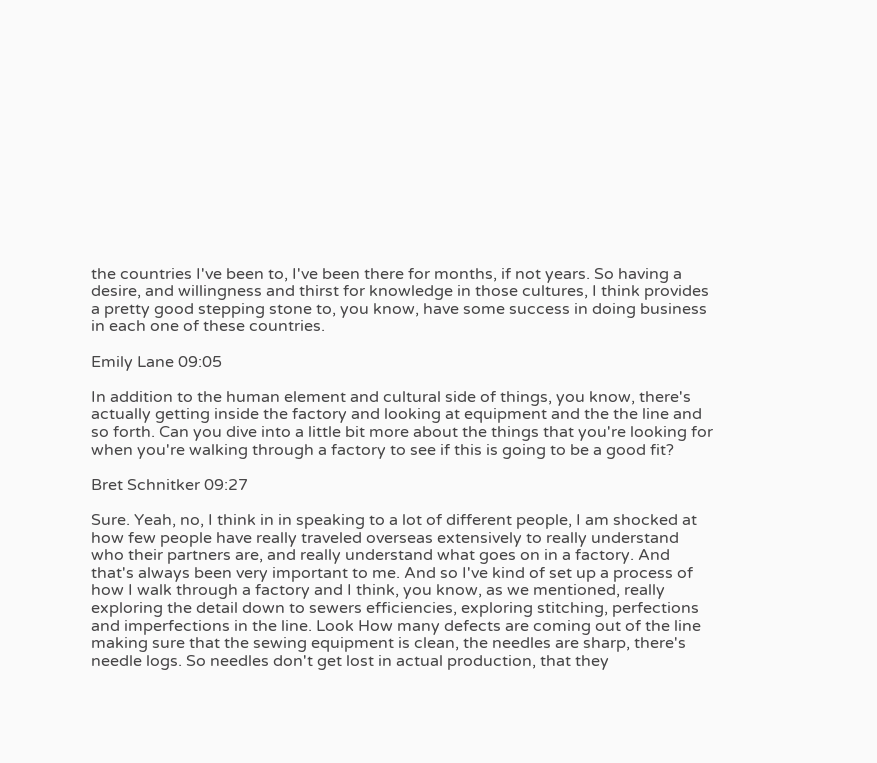the countries I've been to, I've been there for months, if not years. So having a desire, and willingness and thirst for knowledge in those cultures, I think provides a pretty good stepping stone to, you know, have some success in doing business in each one of these countries.

Emily Lane 09:05

In addition to the human element and cultural side of things, you know, there's actually getting inside the factory and looking at equipment and the the line and so forth. Can you dive into a little bit more about the things that you're looking for when you're walking through a factory to see if this is going to be a good fit?

Bret Schnitker 09:27

Sure. Yeah, no, I think in in speaking to a lot of different people, I am shocked at how few people have really traveled overseas extensively to really understand who their partners are, and really understand what goes on in a factory. And that's always been very important to me. And so I've kind of set up a process of how I walk through a factory and I think, you know, as we mentioned, really exploring the detail down to sewers efficiencies, exploring stitching, perfections and imperfections in the line. Look How many defects are coming out of the line making sure that the sewing equipment is clean, the needles are sharp, there's needle logs. So needles don't get lost in actual production, that they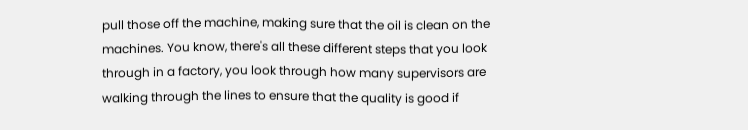pull those off the machine, making sure that the oil is clean on the machines. You know, there's all these different steps that you look through in a factory, you look through how many supervisors are walking through the lines to ensure that the quality is good if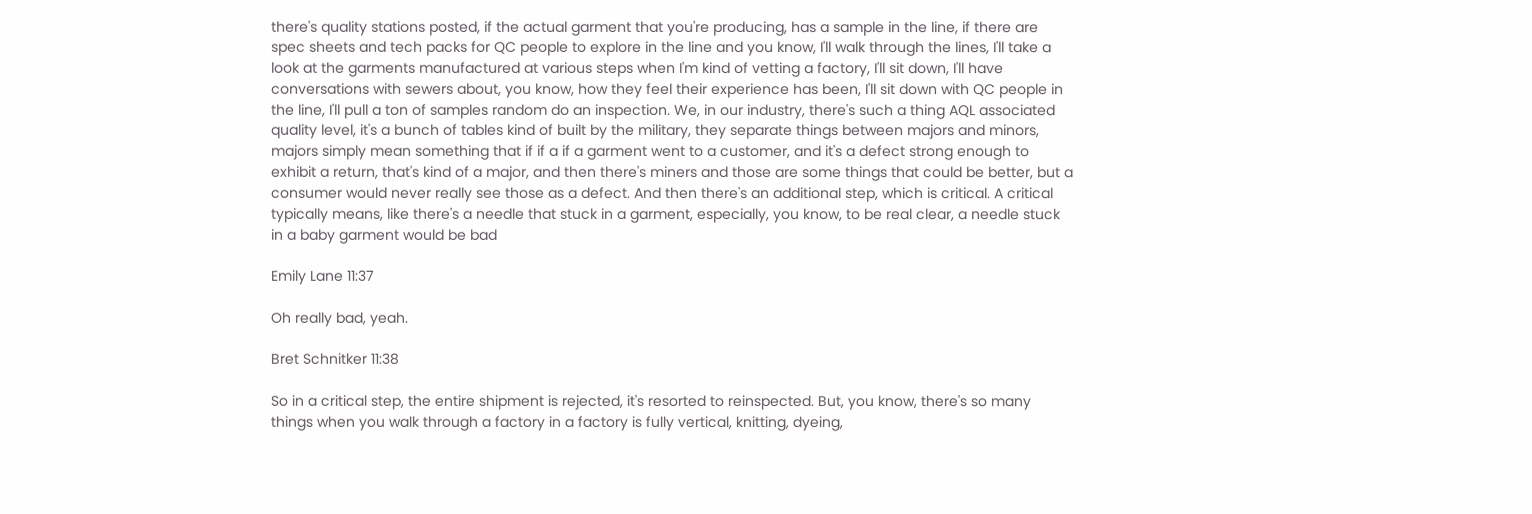there's quality stations posted, if the actual garment that you're producing, has a sample in the line, if there are spec sheets and tech packs for QC people to explore in the line and you know, I'll walk through the lines, I'll take a look at the garments manufactured at various steps when I'm kind of vetting a factory, I'll sit down, I'll have conversations with sewers about, you know, how they feel their experience has been, I'll sit down with QC people in the line, I'll pull a ton of samples random do an inspection. We, in our industry, there's such a thing AQL associated quality level, it's a bunch of tables kind of built by the military, they separate things between majors and minors, majors simply mean something that if if a if a garment went to a customer, and it's a defect strong enough to exhibit a return, that's kind of a major, and then there's miners and those are some things that could be better, but a consumer would never really see those as a defect. And then there's an additional step, which is critical. A critical typically means, like there's a needle that stuck in a garment, especially, you know, to be real clear, a needle stuck in a baby garment would be bad

Emily Lane 11:37

Oh really bad, yeah.

Bret Schnitker 11:38

So in a critical step, the entire shipment is rejected, it's resorted to reinspected. But, you know, there's so many things when you walk through a factory in a factory is fully vertical, knitting, dyeing,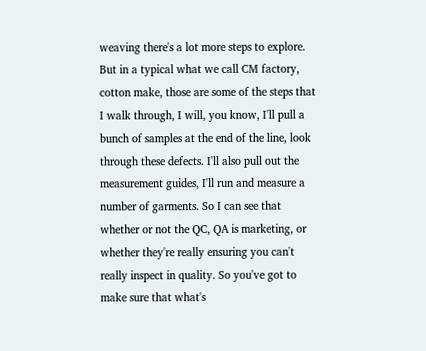weaving there's a lot more steps to explore. But in a typical what we call CM factory, cotton make, those are some of the steps that I walk through, I will, you know, I'll pull a bunch of samples at the end of the line, look through these defects. I'll also pull out the measurement guides, I'll run and measure a number of garments. So I can see that whether or not the QC, QA is marketing, or whether they're really ensuring you can't really inspect in quality. So you've got to make sure that what's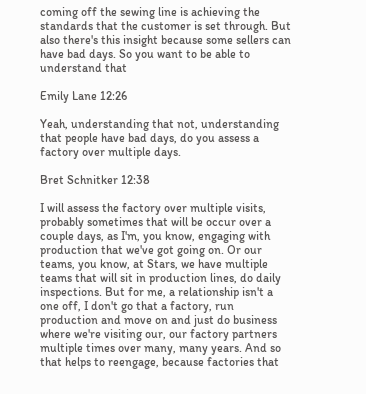coming off the sewing line is achieving the standards that the customer is set through. But also there's this insight because some sellers can have bad days. So you want to be able to understand that

Emily Lane 12:26

Yeah, understanding that not, understanding that people have bad days, do you assess a factory over multiple days.

Bret Schnitker 12:38

I will assess the factory over multiple visits, probably sometimes that will be occur over a couple days, as I'm, you know, engaging with production that we've got going on. Or our teams, you know, at Stars, we have multiple teams that will sit in production lines, do daily inspections. But for me, a relationship isn't a one off, I don't go that a factory, run production and move on and just do business where we're visiting our, our factory partners multiple times over many, many years. And so that helps to reengage, because factories that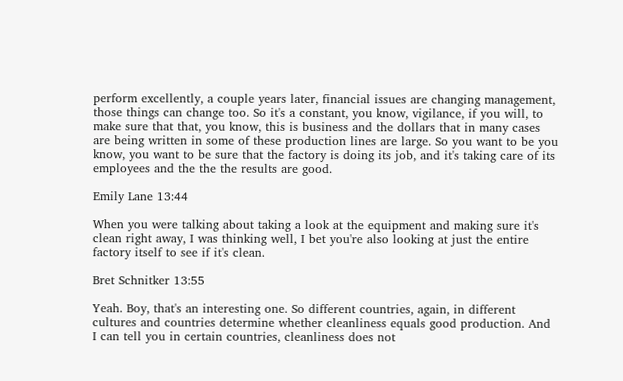perform excellently, a couple years later, financial issues are changing management, those things can change too. So it's a constant, you know, vigilance, if you will, to make sure that that, you know, this is business and the dollars that in many cases are being written in some of these production lines are large. So you want to be you know, you want to be sure that the factory is doing its job, and it's taking care of its employees and the the the results are good.

Emily Lane 13:44

When you were talking about taking a look at the equipment and making sure it's clean right away, I was thinking well, I bet you're also looking at just the entire factory itself to see if it's clean.

Bret Schnitker 13:55

Yeah. Boy, that's an interesting one. So different countries, again, in different cultures and countries determine whether cleanliness equals good production. And I can tell you in certain countries, cleanliness does not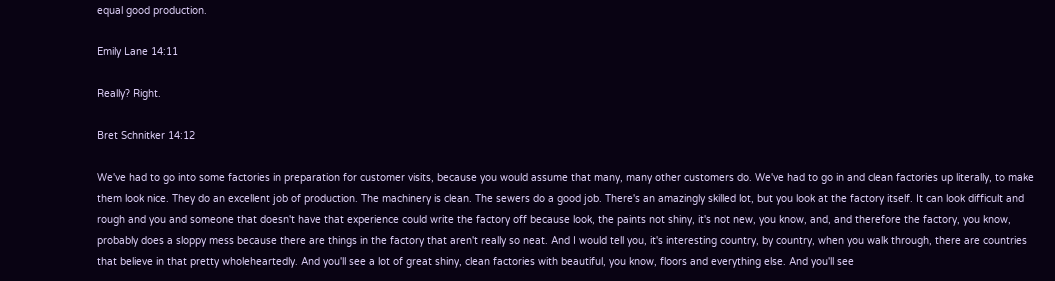equal good production.

Emily Lane 14:11

Really? Right.

Bret Schnitker 14:12

We've had to go into some factories in preparation for customer visits, because you would assume that many, many other customers do. We've had to go in and clean factories up literally, to make them look nice. They do an excellent job of production. The machinery is clean. The sewers do a good job. There's an amazingly skilled lot, but you look at the factory itself. It can look difficult and rough and you and someone that doesn't have that experience could write the factory off because look, the paints not shiny, it's not new, you know, and, and therefore the factory, you know, probably does a sloppy mess because there are things in the factory that aren't really so neat. And I would tell you, it's interesting country, by country, when you walk through, there are countries that believe in that pretty wholeheartedly. And you'll see a lot of great shiny, clean factories with beautiful, you know, floors and everything else. And you'll see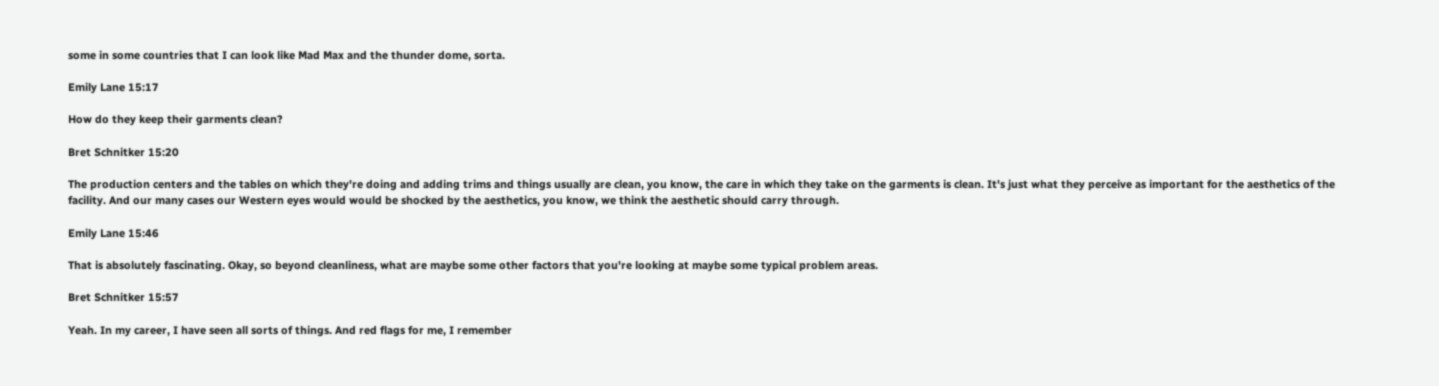some in some countries that I can look like Mad Max and the thunder dome, sorta.

Emily Lane 15:17

How do they keep their garments clean?

Bret Schnitker 15:20

The production centers and the tables on which they're doing and adding trims and things usually are clean, you know, the care in which they take on the garments is clean. It's just what they perceive as important for the aesthetics of the facility. And our many cases our Western eyes would would be shocked by the aesthetics, you know, we think the aesthetic should carry through.

Emily Lane 15:46

That is absolutely fascinating. Okay, so beyond cleanliness, what are maybe some other factors that you're looking at maybe some typical problem areas.

Bret Schnitker 15:57

Yeah. In my career, I have seen all sorts of things. And red flags for me, I remember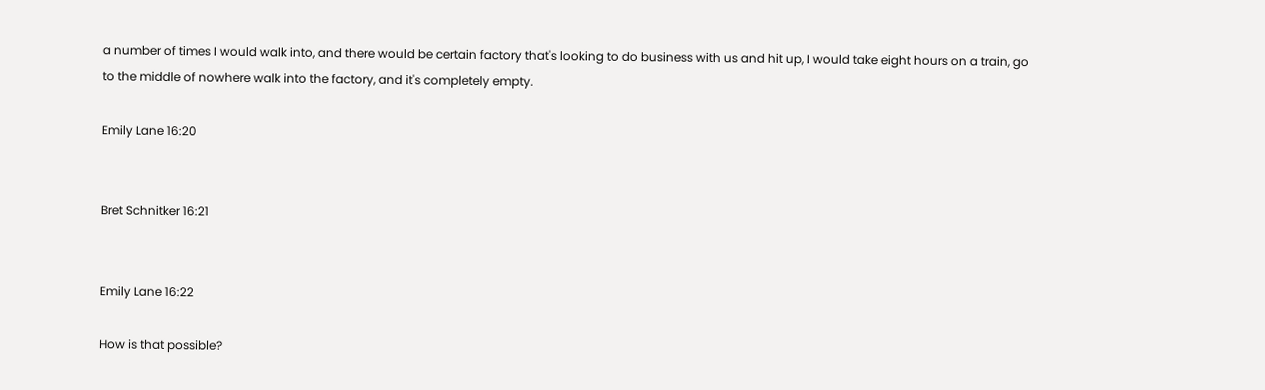a number of times I would walk into, and there would be certain factory that's looking to do business with us and hit up, I would take eight hours on a train, go to the middle of nowhere walk into the factory, and it's completely empty.

Emily Lane 16:20


Bret Schnitker 16:21


Emily Lane 16:22

How is that possible?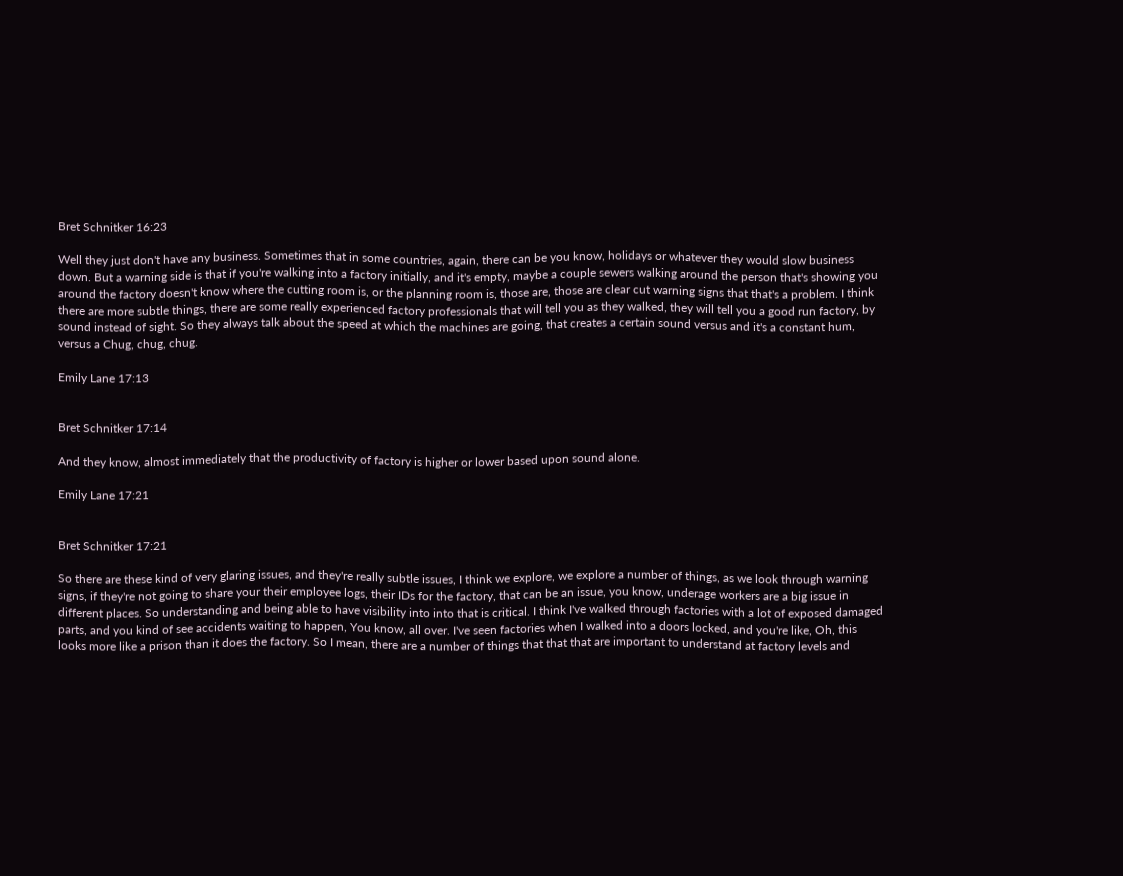Bret Schnitker 16:23

Well they just don't have any business. Sometimes that in some countries, again, there can be you know, holidays or whatever they would slow business down. But a warning side is that if you're walking into a factory initially, and it's empty, maybe a couple sewers walking around the person that's showing you around the factory doesn't know where the cutting room is, or the planning room is, those are, those are clear cut warning signs that that's a problem. I think there are more subtle things, there are some really experienced factory professionals that will tell you as they walked, they will tell you a good run factory, by sound instead of sight. So they always talk about the speed at which the machines are going, that creates a certain sound versus and it's a constant hum, versus a Chug, chug, chug.

Emily Lane 17:13


Bret Schnitker 17:14

And they know, almost immediately that the productivity of factory is higher or lower based upon sound alone.

Emily Lane 17:21


Bret Schnitker 17:21

So there are these kind of very glaring issues, and they're really subtle issues, I think we explore, we explore a number of things, as we look through warning signs, if they're not going to share your their employee logs, their IDs for the factory, that can be an issue, you know, underage workers are a big issue in different places. So understanding and being able to have visibility into into that is critical. I think I've walked through factories with a lot of exposed damaged parts, and you kind of see accidents waiting to happen, You know, all over. I've seen factories when I walked into a doors locked, and you're like, Oh, this looks more like a prison than it does the factory. So I mean, there are a number of things that that that are important to understand at factory levels and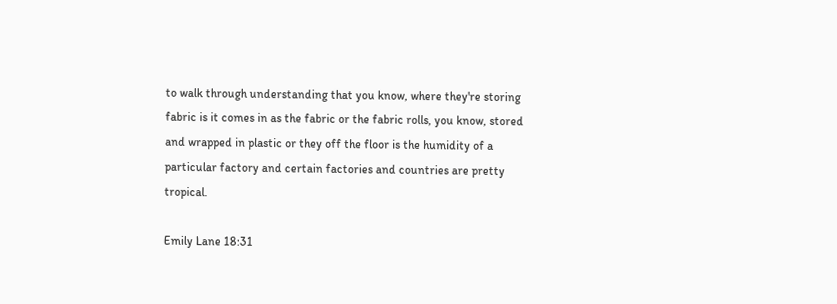to walk through understanding that you know, where they're storing fabric is it comes in as the fabric or the fabric rolls, you know, stored and wrapped in plastic or they off the floor is the humidity of a particular factory and certain factories and countries are pretty tropical.

Emily Lane 18:31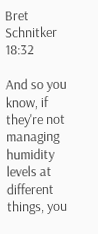Bret Schnitker 18:32

And so you know, if they're not managing humidity levels at different things, you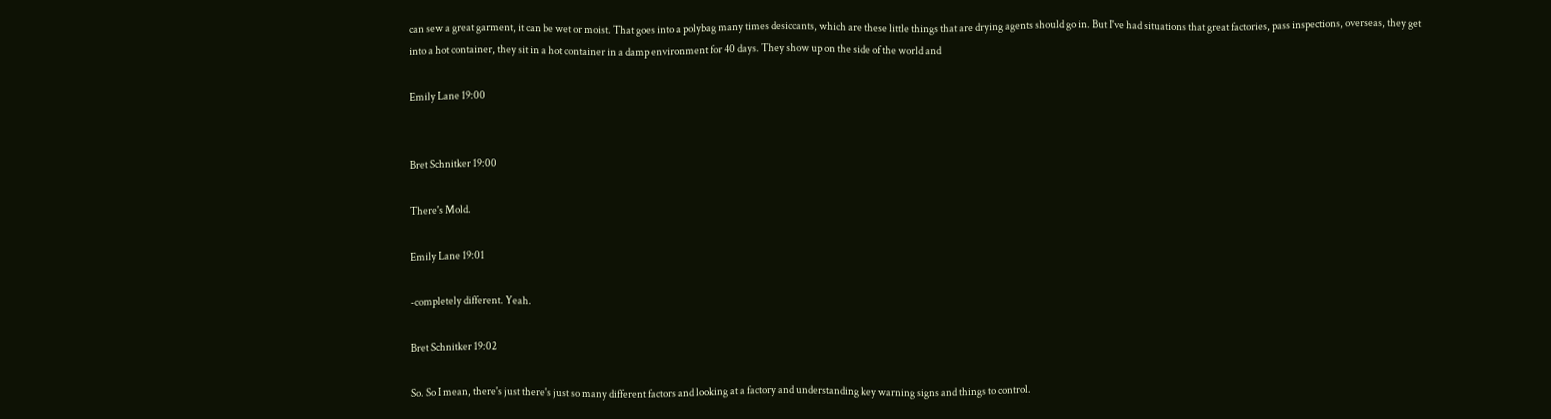can sew a great garment, it can be wet or moist. That goes into a polybag many times desiccants, which are these little things that are drying agents should go in. But I've had situations that great factories, pass inspections, overseas, they get into a hot container, they sit in a hot container in a damp environment for 40 days. They show up on the side of the world and

Emily Lane 19:00


Bret Schnitker 19:00

There's Mold.

Emily Lane 19:01

-completely different. Yeah.

Bret Schnitker 19:02

So. So I mean, there's just there's just so many different factors and looking at a factory and understanding key warning signs and things to control.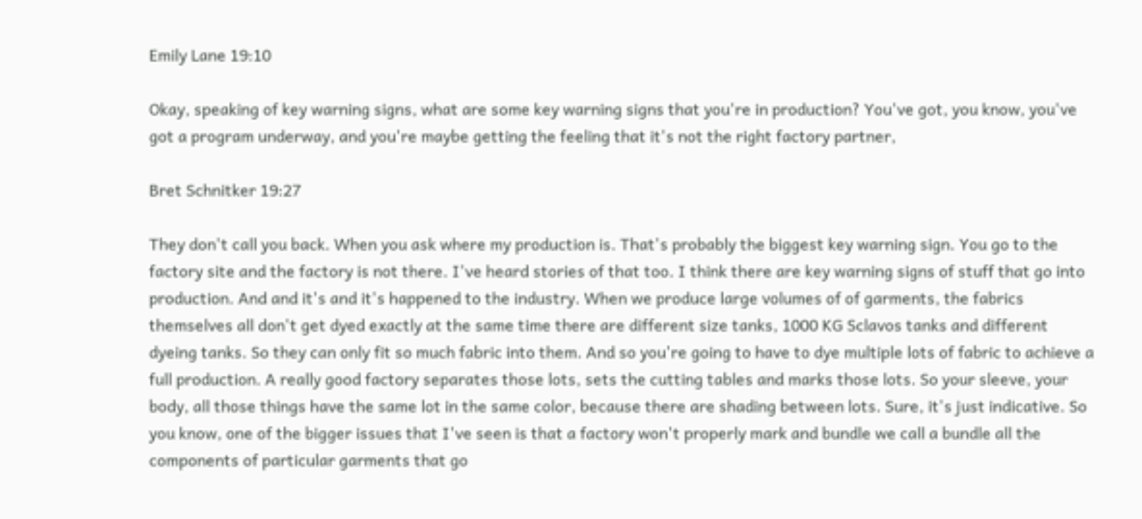Emily Lane 19:10

Okay, speaking of key warning signs, what are some key warning signs that you're in production? You've got, you know, you've got a program underway, and you're maybe getting the feeling that it's not the right factory partner,

Bret Schnitker 19:27

They don't call you back. When you ask where my production is. That's probably the biggest key warning sign. You go to the factory site and the factory is not there. I've heard stories of that too. I think there are key warning signs of stuff that go into production. And and it's and it's happened to the industry. When we produce large volumes of of garments, the fabrics themselves all don't get dyed exactly at the same time there are different size tanks, 1000 KG Sclavos tanks and different dyeing tanks. So they can only fit so much fabric into them. And so you're going to have to dye multiple lots of fabric to achieve a full production. A really good factory separates those lots, sets the cutting tables and marks those lots. So your sleeve, your body, all those things have the same lot in the same color, because there are shading between lots. Sure, it's just indicative. So you know, one of the bigger issues that I've seen is that a factory won't properly mark and bundle we call a bundle all the components of particular garments that go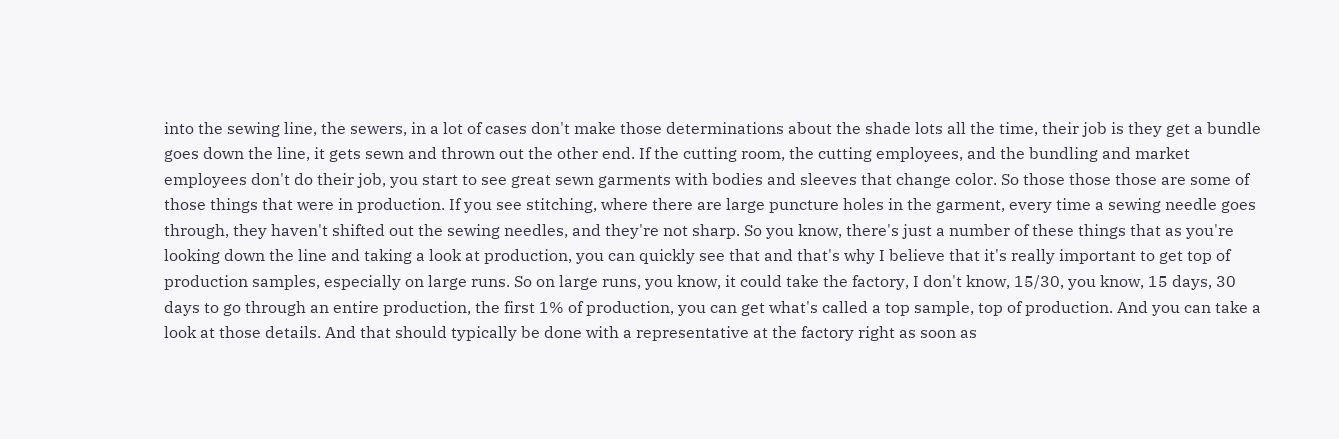into the sewing line, the sewers, in a lot of cases don't make those determinations about the shade lots all the time, their job is they get a bundle goes down the line, it gets sewn and thrown out the other end. If the cutting room, the cutting employees, and the bundling and market employees don't do their job, you start to see great sewn garments with bodies and sleeves that change color. So those those those are some of those things that were in production. If you see stitching, where there are large puncture holes in the garment, every time a sewing needle goes through, they haven't shifted out the sewing needles, and they're not sharp. So you know, there's just a number of these things that as you're looking down the line and taking a look at production, you can quickly see that and that's why I believe that it's really important to get top of production samples, especially on large runs. So on large runs, you know, it could take the factory, I don't know, 15/30, you know, 15 days, 30 days to go through an entire production, the first 1% of production, you can get what's called a top sample, top of production. And you can take a look at those details. And that should typically be done with a representative at the factory right as soon as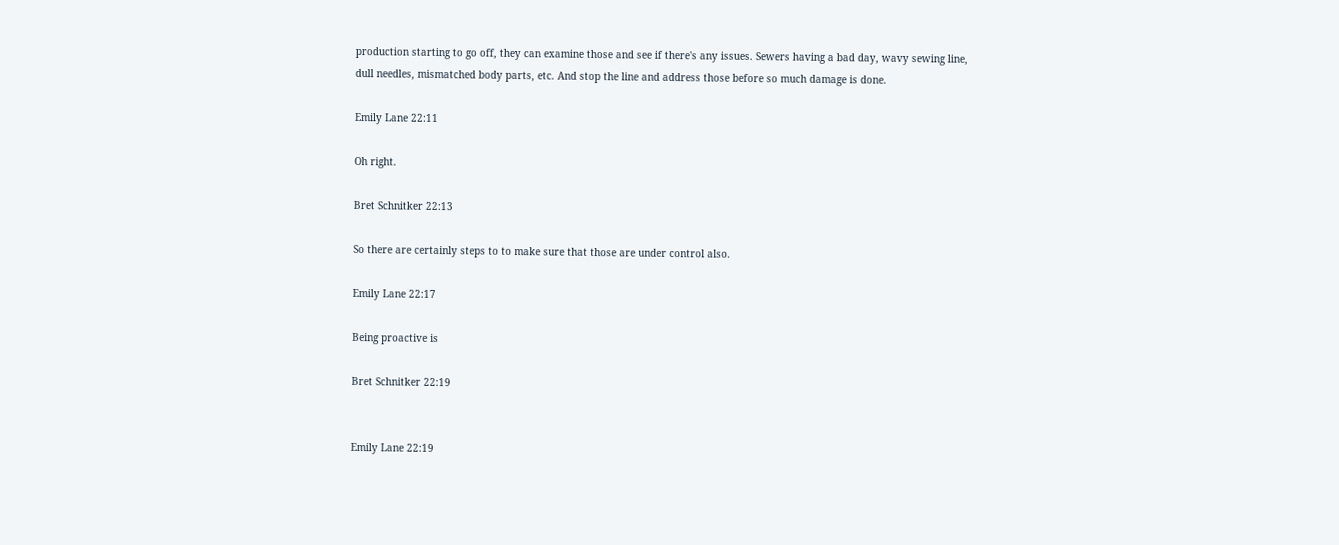production starting to go off, they can examine those and see if there's any issues. Sewers having a bad day, wavy sewing line, dull needles, mismatched body parts, etc. And stop the line and address those before so much damage is done.

Emily Lane 22:11

Oh right.

Bret Schnitker 22:13

So there are certainly steps to to make sure that those are under control also.

Emily Lane 22:17

Being proactive is

Bret Schnitker 22:19


Emily Lane 22:19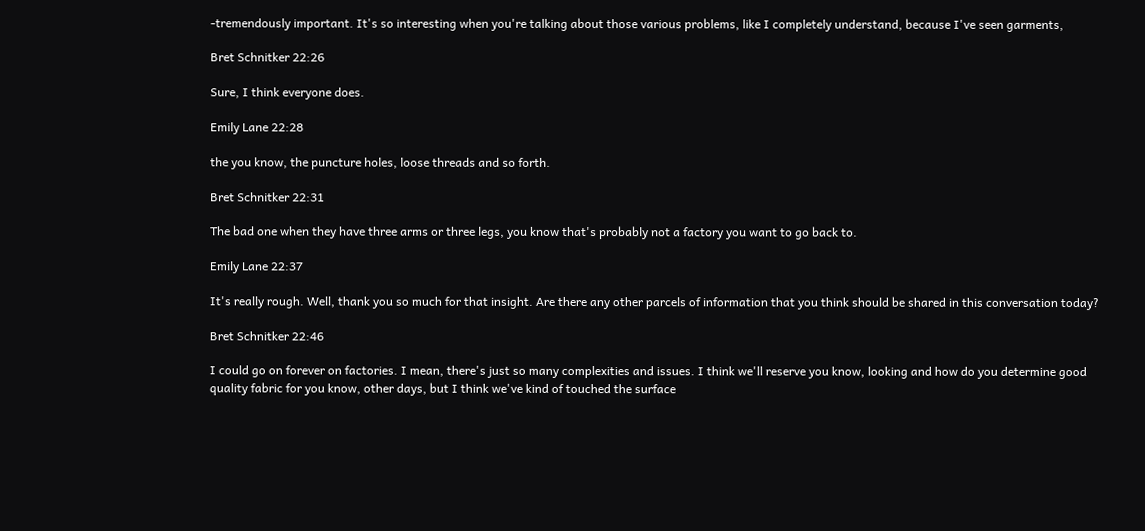-tremendously important. It's so interesting when you're talking about those various problems, like I completely understand, because I've seen garments,

Bret Schnitker 22:26

Sure, I think everyone does.

Emily Lane 22:28

the you know, the puncture holes, loose threads and so forth.

Bret Schnitker 22:31

The bad one when they have three arms or three legs, you know that's probably not a factory you want to go back to.

Emily Lane 22:37

It's really rough. Well, thank you so much for that insight. Are there any other parcels of information that you think should be shared in this conversation today?

Bret Schnitker 22:46

I could go on forever on factories. I mean, there's just so many complexities and issues. I think we'll reserve you know, looking and how do you determine good quality fabric for you know, other days, but I think we've kind of touched the surface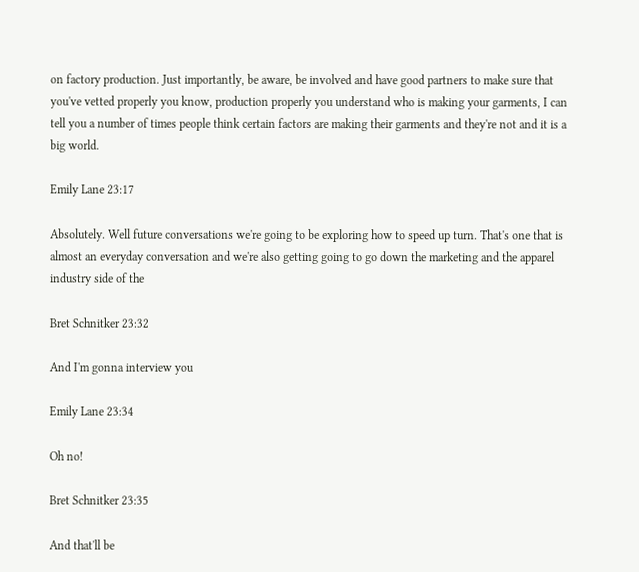on factory production. Just importantly, be aware, be involved and have good partners to make sure that you've vetted properly you know, production properly you understand who is making your garments, I can tell you a number of times people think certain factors are making their garments and they're not and it is a big world.

Emily Lane 23:17

Absolutely. Well future conversations we're going to be exploring how to speed up turn. That's one that is almost an everyday conversation and we're also getting going to go down the marketing and the apparel industry side of the

Bret Schnitker 23:32

And I'm gonna interview you

Emily Lane 23:34

Oh no!

Bret Schnitker 23:35

And that'll be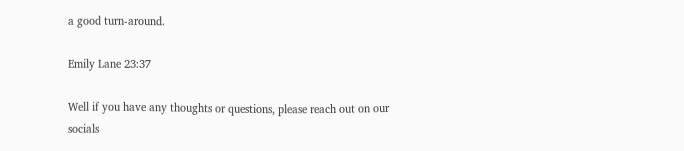a good turn-around.

Emily Lane 23:37

Well if you have any thoughts or questions, please reach out on our socials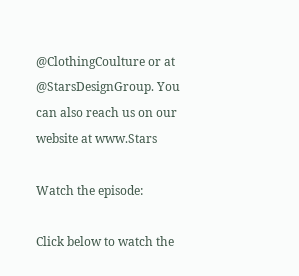@ClothingCoulture or at @StarsDesignGroup. You can also reach us on our website at www.Stars

Watch the episode:

Click below to watch the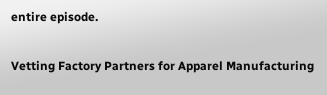entire episode.

Vetting Factory Partners for Apparel Manufacturing